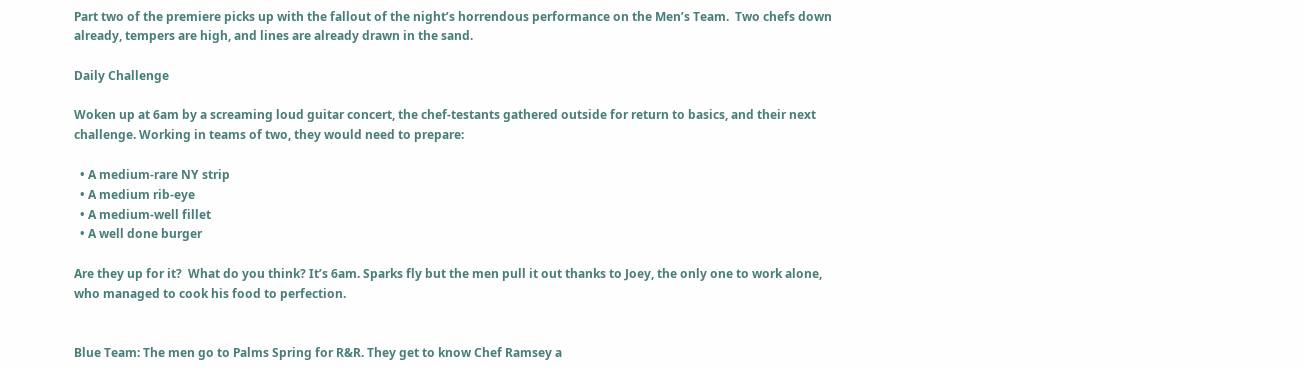Part two of the premiere picks up with the fallout of the night’s horrendous performance on the Men’s Team.  Two chefs down already, tempers are high, and lines are already drawn in the sand.

Daily Challenge

Woken up at 6am by a screaming loud guitar concert, the chef-testants gathered outside for return to basics, and their next challenge. Working in teams of two, they would need to prepare:

  • A medium-rare NY strip
  • A medium rib-eye
  • A medium-well fillet
  • A well done burger

Are they up for it?  What do you think? It’s 6am. Sparks fly but the men pull it out thanks to Joey, the only one to work alone, who managed to cook his food to perfection.


Blue Team: The men go to Palms Spring for R&R. They get to know Chef Ramsey a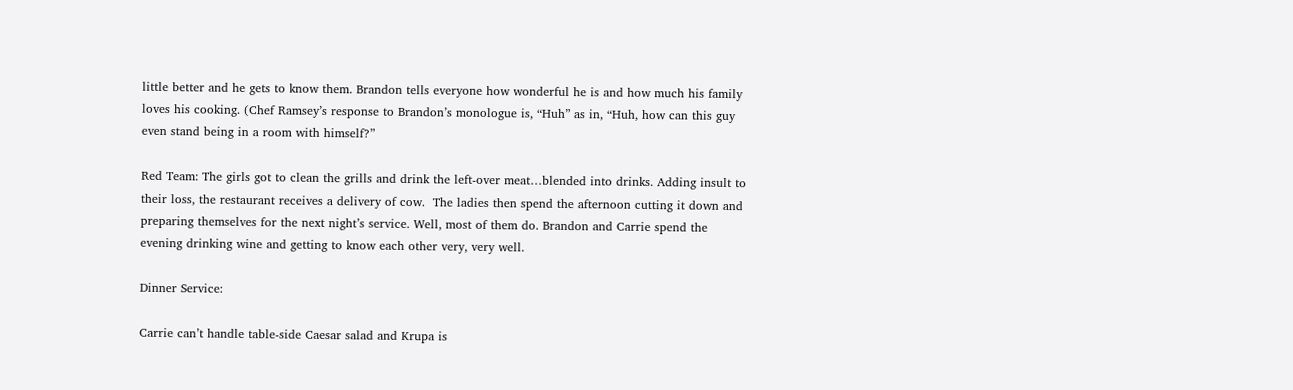little better and he gets to know them. Brandon tells everyone how wonderful he is and how much his family loves his cooking. (Chef Ramsey’s response to Brandon’s monologue is, “Huh” as in, “Huh, how can this guy even stand being in a room with himself?”

Red Team: The girls got to clean the grills and drink the left-over meat…blended into drinks. Adding insult to their loss, the restaurant receives a delivery of cow.  The ladies then spend the afternoon cutting it down and preparing themselves for the next night’s service. Well, most of them do. Brandon and Carrie spend the evening drinking wine and getting to know each other very, very well.

Dinner Service:

Carrie can’t handle table-side Caesar salad and Krupa is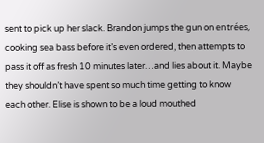sent to pick up her slack. Brandon jumps the gun on entrées, cooking sea bass before it’s even ordered, then attempts to pass it off as fresh 10 minutes later…and lies about it. Maybe they shouldn’t have spent so much time getting to know each other. Elise is shown to be a loud mouthed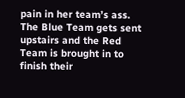pain in her team’s ass. The Blue Team gets sent upstairs and the Red Team is brought in to finish their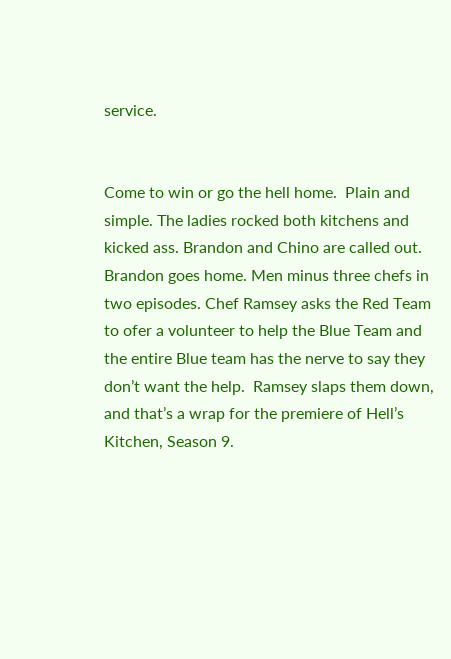service.


Come to win or go the hell home.  Plain and simple. The ladies rocked both kitchens and kicked ass. Brandon and Chino are called out. Brandon goes home. Men minus three chefs in two episodes. Chef Ramsey asks the Red Team to ofer a volunteer to help the Blue Team and the entire Blue team has the nerve to say they don’t want the help.  Ramsey slaps them down, and that’s a wrap for the premiere of Hell’s Kitchen, Season 9.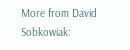More from David Sobkowiak: